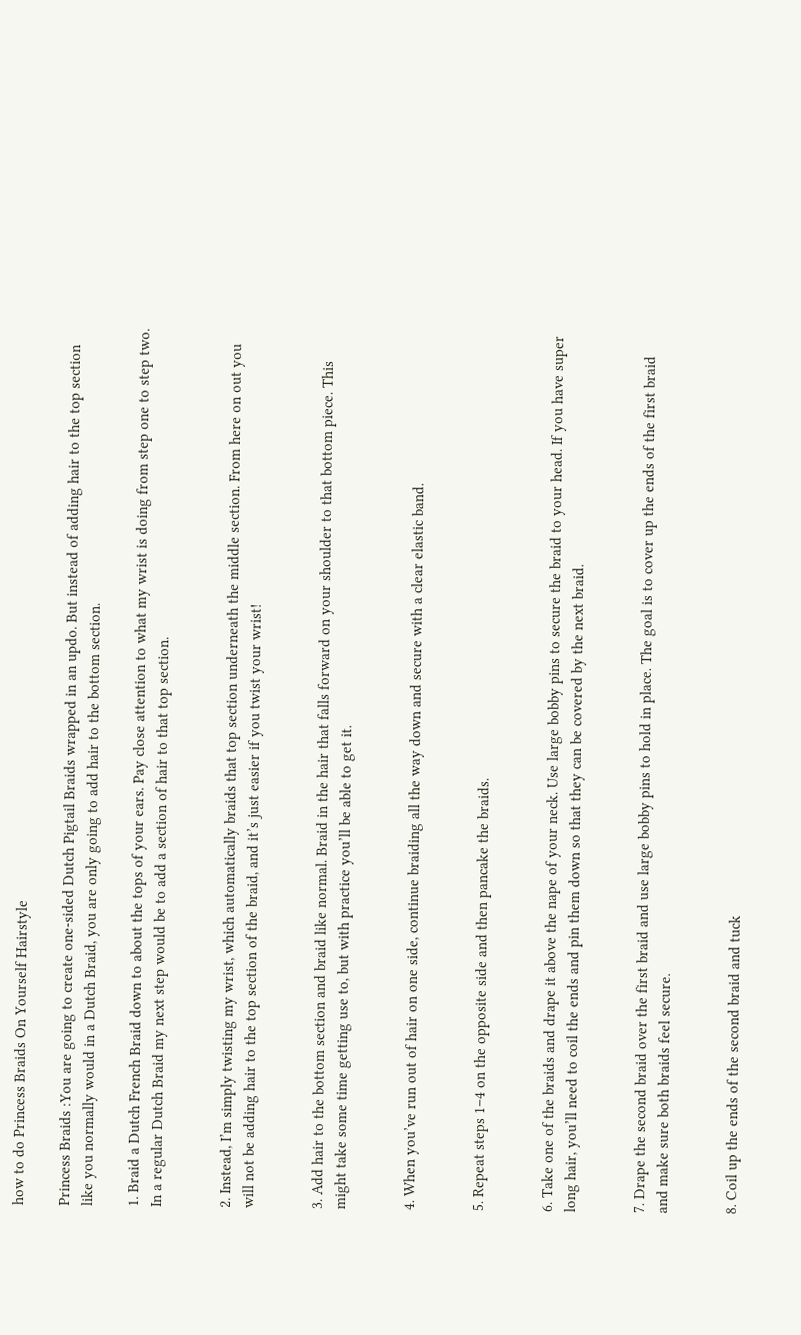how to do Princess Braids On Yourself Hairstyle

Princess Braids :You are going to create one-sided Dutch Pigtail Braids wrapped in an updo. But instead of adding hair to the top section like you normally would in a Dutch Braid, you are only going to add hair to the bottom section.

1. Braid a Dutch French Braid down to about the tops of your ears. Pay close attention to what my wrist is doing from step one to step two. In a regular Dutch Braid my next step would be to add a section of hair to that top section.


2. Instead, I’m simply twisting my wrist, which automatically braids that top section underneath the middle section. From here on out you will not be adding hair to the top section of the braid, and it’s just easier if you twist your wrist!


3. Add hair to the bottom section and braid like normal. Braid in the hair that falls forward on your shoulder to that bottom piece. This might take some time getting use to, but with practice you’ll be able to get it.


4. When you’ve run out of hair on one side, continue braiding all the way down and secure with a clear elastic band.


5. Repeat steps 1–4 on the opposite side and then pancake the braids.


6. Take one of the braids and drape it above the nape of your neck. Use large bobby pins to secure the braid to your head. If you have super long hair, you’ll need to coil the ends and pin them down so that they can be covered by the next braid.


7. Drape the second braid over the first braid and use large bobby pins to hold in place. The goal is to cover up the ends of the first braid and make sure both braids feel secure.


8. Coil up the ends of the second braid and tuck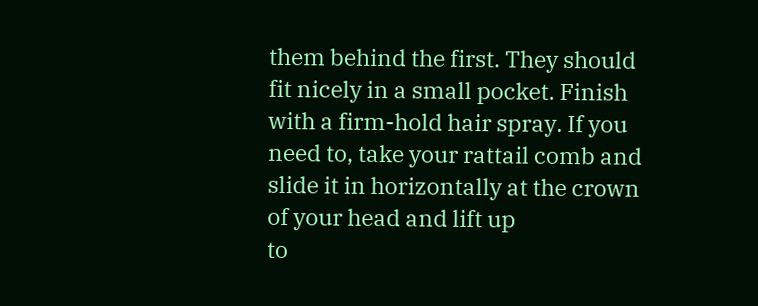them behind the first. They should fit nicely in a small pocket. Finish with a firm-hold hair spray. If you need to, take your rattail comb and slide it in horizontally at the crown of your head and lift up
to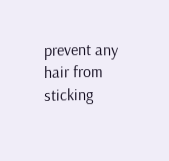prevent any hair from sticking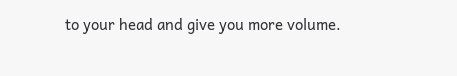to your head and give you more volume.